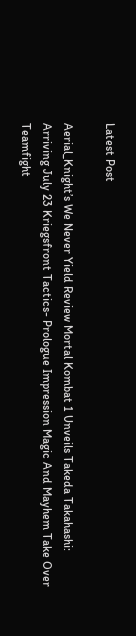Latest Post

Aerial_Knight’s We Never Yield Review Mortal Kombat 1 Unveils Takeda Takahashi: Arriving July 23 Kriegsfront Tactics- Prologue Impression Magic And Mayhem Take Over Teamfight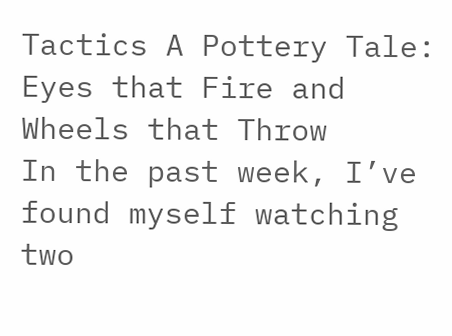Tactics A Pottery Tale: Eyes that Fire and Wheels that Throw
In the past week, I’ve found myself watching two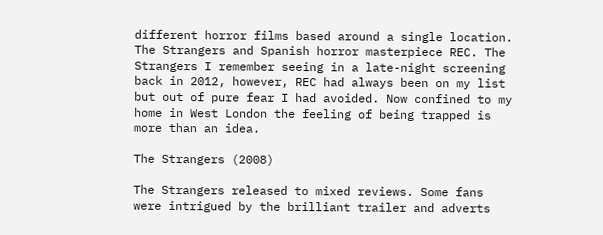different horror films based around a single location. The Strangers and Spanish horror masterpiece REC. The Strangers I remember seeing in a late-night screening back in 2012, however, REC had always been on my list but out of pure fear I had avoided. Now confined to my home in West London the feeling of being trapped is more than an idea.

The Strangers (2008)

The Strangers released to mixed reviews. Some fans were intrigued by the brilliant trailer and adverts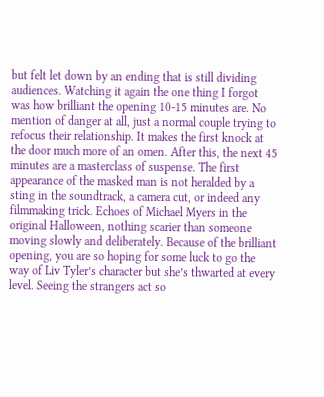but felt let down by an ending that is still dividing audiences. Watching it again the one thing I forgot was how brilliant the opening 10-15 minutes are. No mention of danger at all, just a normal couple trying to refocus their relationship. It makes the first knock at the door much more of an omen. After this, the next 45 minutes are a masterclass of suspense. The first appearance of the masked man is not heralded by a sting in the soundtrack, a camera cut, or indeed any filmmaking trick. Echoes of Michael Myers in the original Halloween, nothing scarier than someone moving slowly and deliberately. Because of the brilliant opening, you are so hoping for some luck to go the way of Liv Tyler’s character but she’s thwarted at every level. Seeing the strangers act so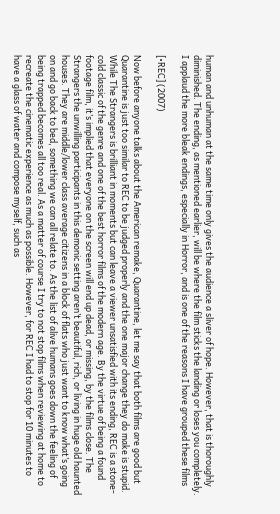human and unhuman at the same time only gives the audience a sliver of hope. However, that is thoroughly diminished. The ending, as mentioned earlier, will be where the film sticks the landing or loses you completely. I applaud the more bleak endings, especially in Horror, and is one of the reasons I have grouped these films

[•REC] (2007)

Now before anyone talks about the American remake, Quarantine, let me say that both films are good but Quarantine is just too similar to REC to be judged properly and the one major change they do make is stupid. While The Strangers is brilliant in moments but can leave a viewer unsatisfied with its ending, REC is a stone-cold classic of the genre and one of the best horror films of the modern age. By the virtue of being a found footage film, it’s implied that everyone on the screen will end up dead, or missing, by the films close. The Strangers the unwilling participants in this demonic setting aren’t beautiful, rich, or living in huge old haunted houses. They are middle/lower class average citizens in a block of flats who just want to know what’s going on and go back to bed, something we can all relate to. As the list of alive humans goes down the feeling of being trapped becomes all too real. As a matter of course I try to not stop films when reviewing at home to recreate the cinematic experience as much as possible. However, for REC I had to stop for 10 minutes to have a glass of water and compose myself, such as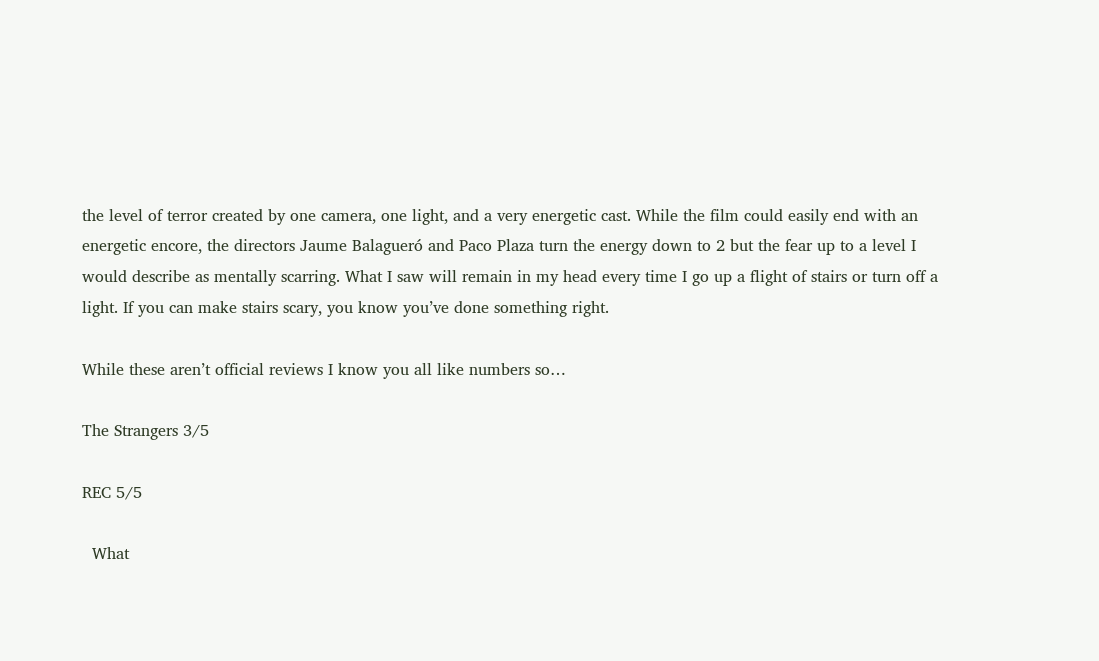the level of terror created by one camera, one light, and a very energetic cast. While the film could easily end with an energetic encore, the directors Jaume Balagueró and Paco Plaza turn the energy down to 2 but the fear up to a level I would describe as mentally scarring. What I saw will remain in my head every time I go up a flight of stairs or turn off a light. If you can make stairs scary, you know you’ve done something right.

While these aren’t official reviews I know you all like numbers so…

The Strangers 3/5

REC 5/5

  What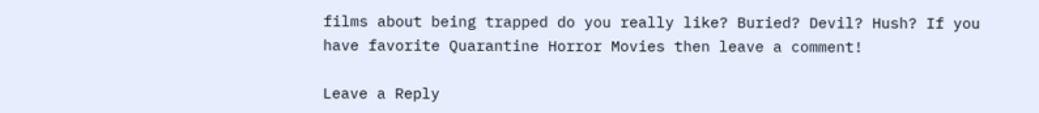films about being trapped do you really like? Buried? Devil? Hush? If you have favorite Quarantine Horror Movies then leave a comment!

Leave a Reply